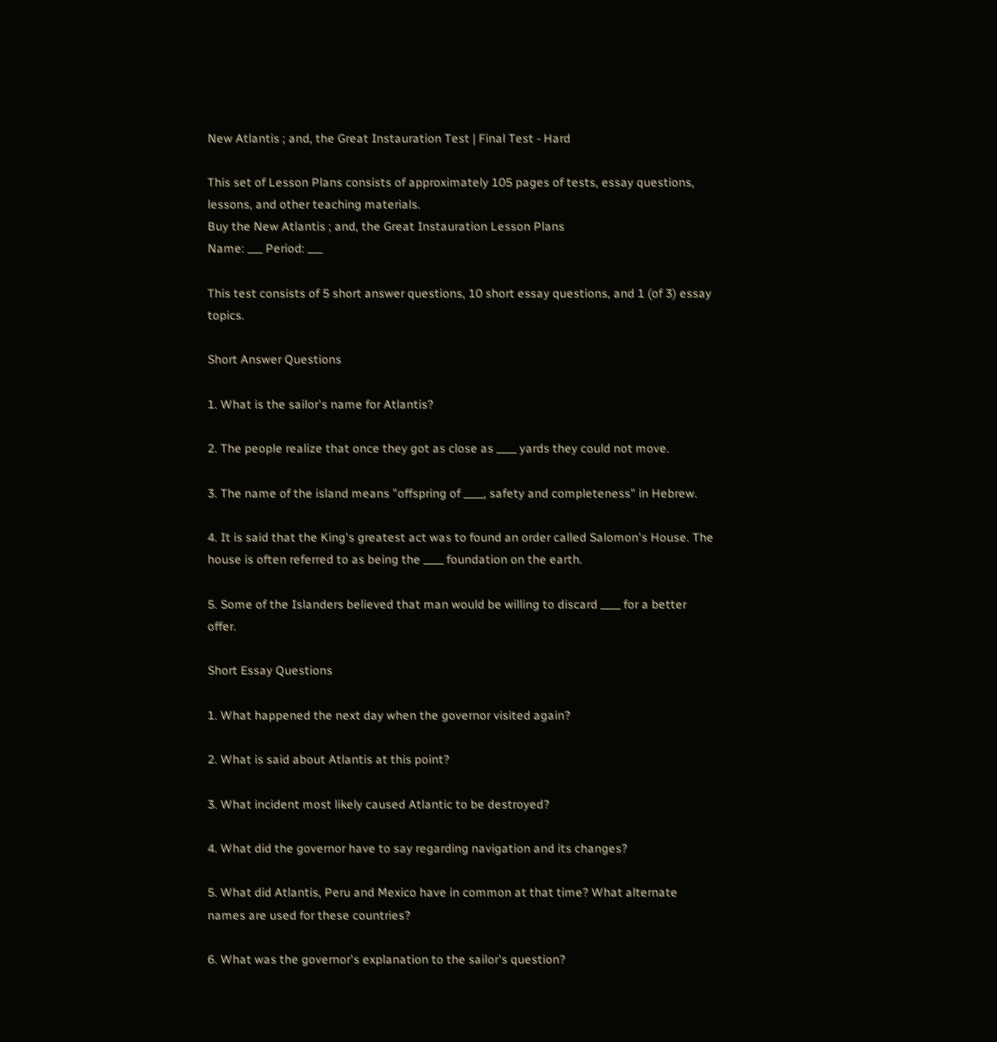New Atlantis ; and, the Great Instauration Test | Final Test - Hard

This set of Lesson Plans consists of approximately 105 pages of tests, essay questions, lessons, and other teaching materials.
Buy the New Atlantis ; and, the Great Instauration Lesson Plans
Name: ___ Period: ___

This test consists of 5 short answer questions, 10 short essay questions, and 1 (of 3) essay topics.

Short Answer Questions

1. What is the sailor's name for Atlantis?

2. The people realize that once they got as close as ____ yards they could not move.

3. The name of the island means "offspring of ____, safety and completeness" in Hebrew.

4. It is said that the King's greatest act was to found an order called Salomon's House. The house is often referred to as being the ____ foundation on the earth.

5. Some of the Islanders believed that man would be willing to discard ____ for a better offer.

Short Essay Questions

1. What happened the next day when the governor visited again?

2. What is said about Atlantis at this point?

3. What incident most likely caused Atlantic to be destroyed?

4. What did the governor have to say regarding navigation and its changes?

5. What did Atlantis, Peru and Mexico have in common at that time? What alternate names are used for these countries?

6. What was the governor's explanation to the sailor's question?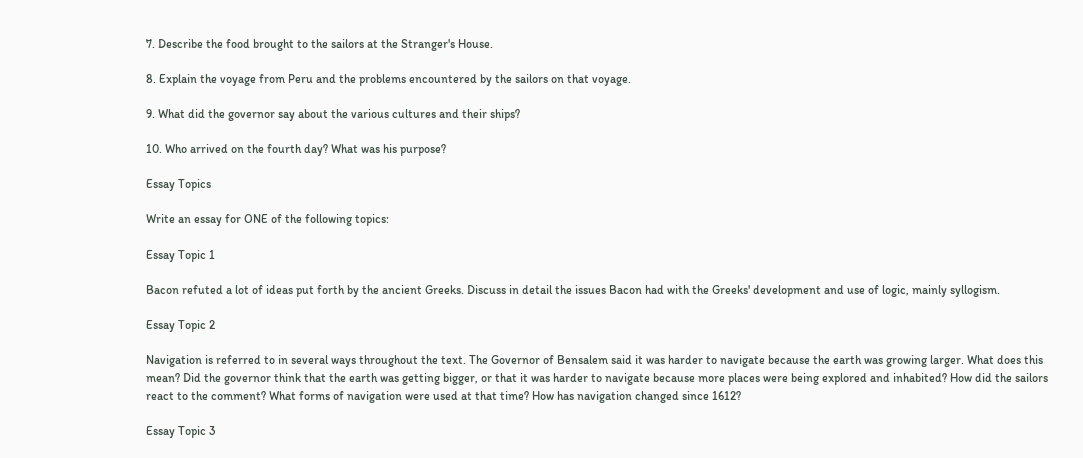7. Describe the food brought to the sailors at the Stranger's House.

8. Explain the voyage from Peru and the problems encountered by the sailors on that voyage.

9. What did the governor say about the various cultures and their ships?

10. Who arrived on the fourth day? What was his purpose?

Essay Topics

Write an essay for ONE of the following topics:

Essay Topic 1

Bacon refuted a lot of ideas put forth by the ancient Greeks. Discuss in detail the issues Bacon had with the Greeks' development and use of logic, mainly syllogism.

Essay Topic 2

Navigation is referred to in several ways throughout the text. The Governor of Bensalem said it was harder to navigate because the earth was growing larger. What does this mean? Did the governor think that the earth was getting bigger, or that it was harder to navigate because more places were being explored and inhabited? How did the sailors react to the comment? What forms of navigation were used at that time? How has navigation changed since 1612?

Essay Topic 3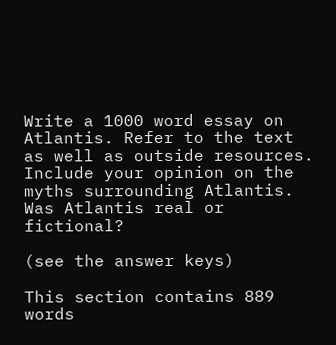Write a 1000 word essay on Atlantis. Refer to the text as well as outside resources. Include your opinion on the myths surrounding Atlantis. Was Atlantis real or fictional?

(see the answer keys)

This section contains 889 words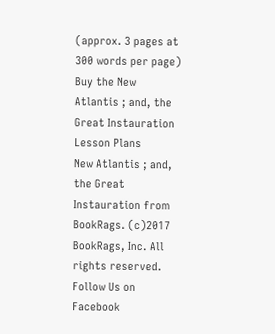(approx. 3 pages at 300 words per page)
Buy the New Atlantis ; and, the Great Instauration Lesson Plans
New Atlantis ; and, the Great Instauration from BookRags. (c)2017 BookRags, Inc. All rights reserved.
Follow Us on Facebook